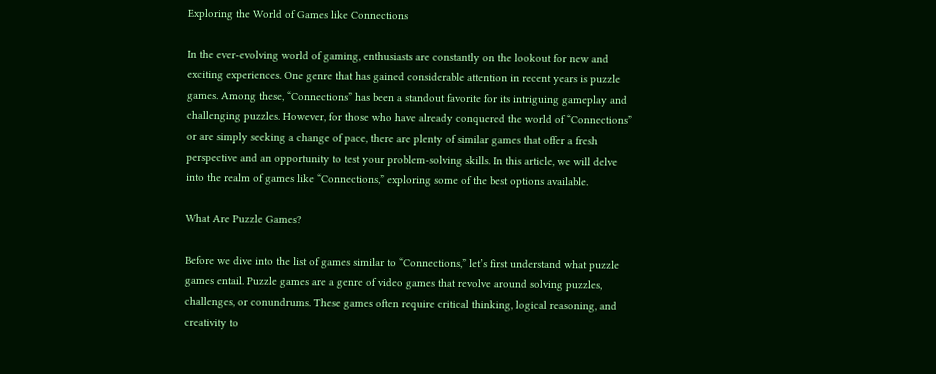Exploring the World of Games like Connections

In the ever-evolving world of gaming, enthusiasts are constantly on the lookout for new and exciting experiences. One genre that has gained considerable attention in recent years is puzzle games. Among these, “Connections” has been a standout favorite for its intriguing gameplay and challenging puzzles. However, for those who have already conquered the world of “Connections” or are simply seeking a change of pace, there are plenty of similar games that offer a fresh perspective and an opportunity to test your problem-solving skills. In this article, we will delve into the realm of games like “Connections,” exploring some of the best options available.

What Are Puzzle Games?

Before we dive into the list of games similar to “Connections,” let’s first understand what puzzle games entail. Puzzle games are a genre of video games that revolve around solving puzzles, challenges, or conundrums. These games often require critical thinking, logical reasoning, and creativity to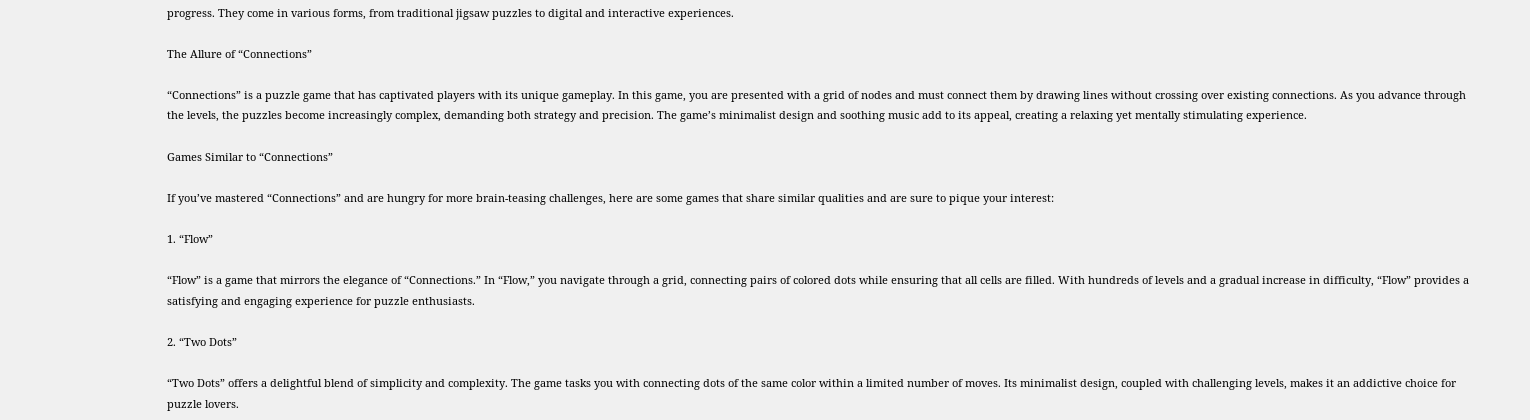progress. They come in various forms, from traditional jigsaw puzzles to digital and interactive experiences.

The Allure of “Connections”

“Connections” is a puzzle game that has captivated players with its unique gameplay. In this game, you are presented with a grid of nodes and must connect them by drawing lines without crossing over existing connections. As you advance through the levels, the puzzles become increasingly complex, demanding both strategy and precision. The game’s minimalist design and soothing music add to its appeal, creating a relaxing yet mentally stimulating experience.

Games Similar to “Connections”

If you’ve mastered “Connections” and are hungry for more brain-teasing challenges, here are some games that share similar qualities and are sure to pique your interest:

1. “Flow”

“Flow” is a game that mirrors the elegance of “Connections.” In “Flow,” you navigate through a grid, connecting pairs of colored dots while ensuring that all cells are filled. With hundreds of levels and a gradual increase in difficulty, “Flow” provides a satisfying and engaging experience for puzzle enthusiasts.

2. “Two Dots”

“Two Dots” offers a delightful blend of simplicity and complexity. The game tasks you with connecting dots of the same color within a limited number of moves. Its minimalist design, coupled with challenging levels, makes it an addictive choice for puzzle lovers.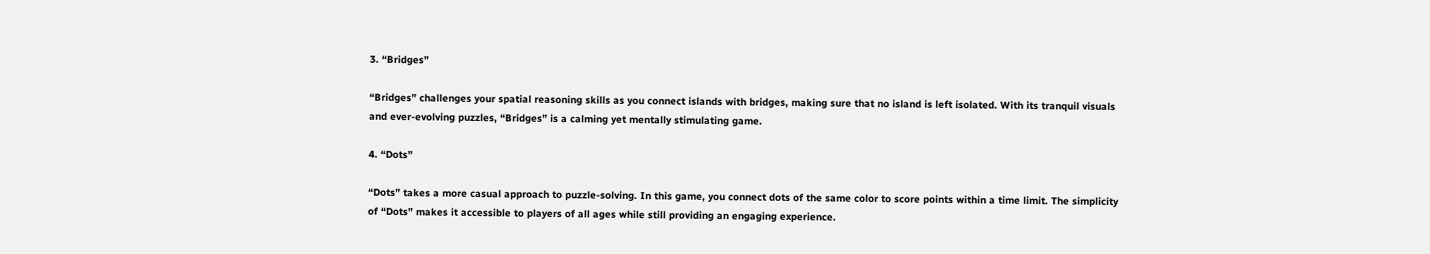3. “Bridges”

“Bridges” challenges your spatial reasoning skills as you connect islands with bridges, making sure that no island is left isolated. With its tranquil visuals and ever-evolving puzzles, “Bridges” is a calming yet mentally stimulating game.

4. “Dots”

“Dots” takes a more casual approach to puzzle-solving. In this game, you connect dots of the same color to score points within a time limit. The simplicity of “Dots” makes it accessible to players of all ages while still providing an engaging experience.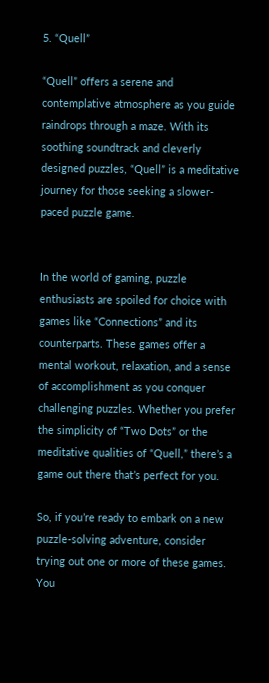5. “Quell”

“Quell” offers a serene and contemplative atmosphere as you guide raindrops through a maze. With its soothing soundtrack and cleverly designed puzzles, “Quell” is a meditative journey for those seeking a slower-paced puzzle game.


In the world of gaming, puzzle enthusiasts are spoiled for choice with games like “Connections” and its counterparts. These games offer a mental workout, relaxation, and a sense of accomplishment as you conquer challenging puzzles. Whether you prefer the simplicity of “Two Dots” or the meditative qualities of “Quell,” there’s a game out there that’s perfect for you.

So, if you’re ready to embark on a new puzzle-solving adventure, consider trying out one or more of these games. You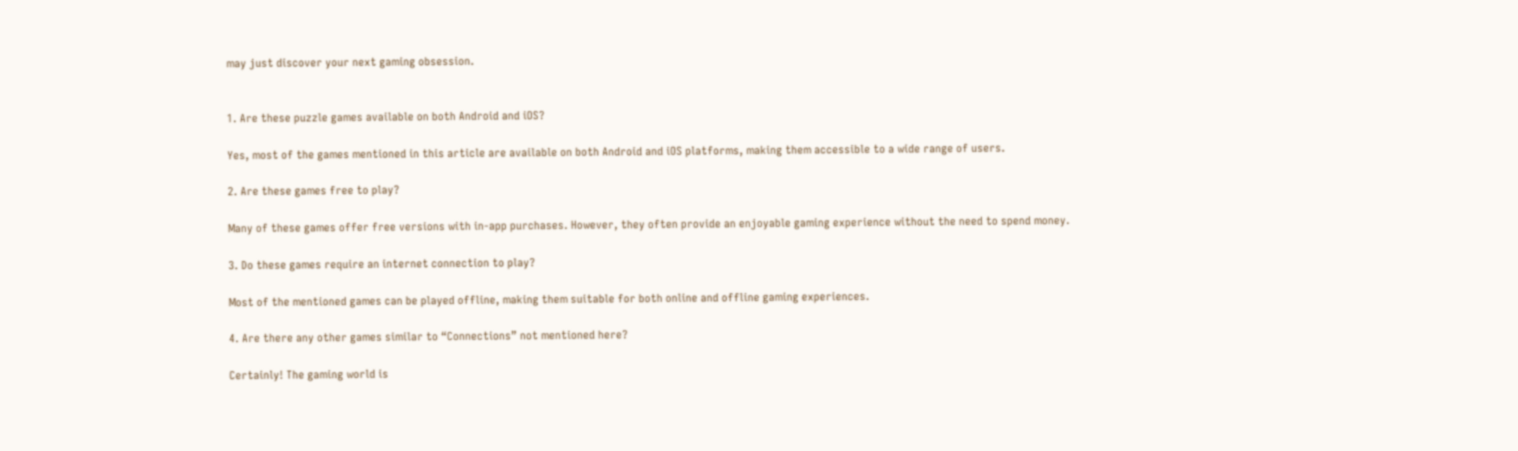may just discover your next gaming obsession.


1. Are these puzzle games available on both Android and iOS?

Yes, most of the games mentioned in this article are available on both Android and iOS platforms, making them accessible to a wide range of users.

2. Are these games free to play?

Many of these games offer free versions with in-app purchases. However, they often provide an enjoyable gaming experience without the need to spend money.

3. Do these games require an internet connection to play?

Most of the mentioned games can be played offline, making them suitable for both online and offline gaming experiences.

4. Are there any other games similar to “Connections” not mentioned here?

Certainly! The gaming world is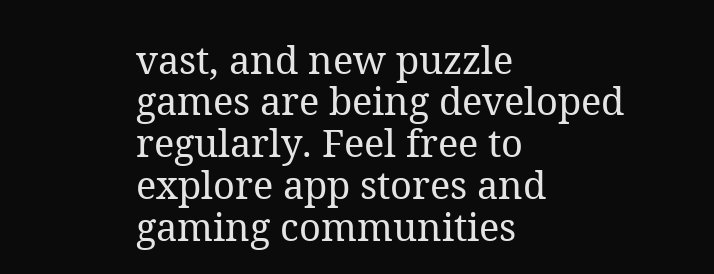vast, and new puzzle games are being developed regularly. Feel free to explore app stores and gaming communities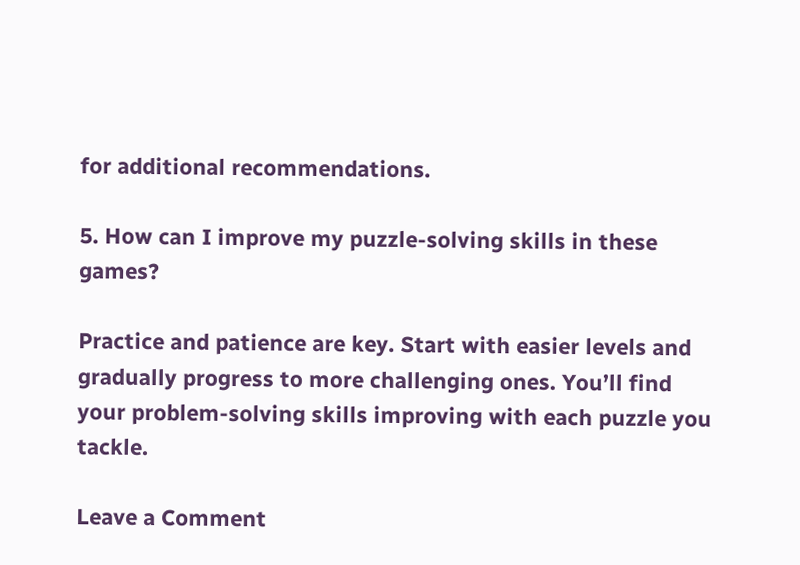for additional recommendations.

5. How can I improve my puzzle-solving skills in these games?

Practice and patience are key. Start with easier levels and gradually progress to more challenging ones. You’ll find your problem-solving skills improving with each puzzle you tackle.

Leave a Comment